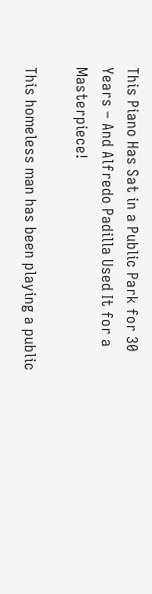This Piano Has Sat in a Public Park for 30 Years – And Alfredo Padilla Used It for a Masterpiece!

This homeless man has been playing a public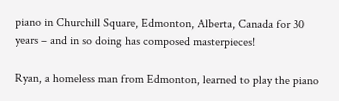piano in Churchill Square, Edmonton, Alberta, Canada for 30 years – and in so doing has composed masterpieces!

Ryan, a homeless man from Edmonton, learned to play the piano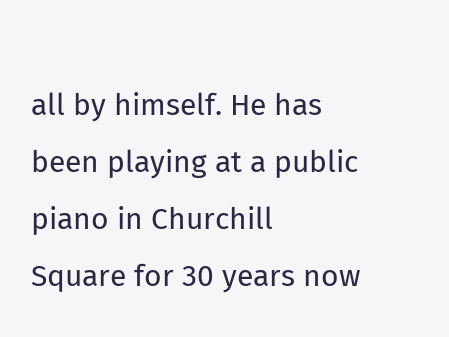all by himself. He has been playing at a public piano in Churchill Square for 30 years now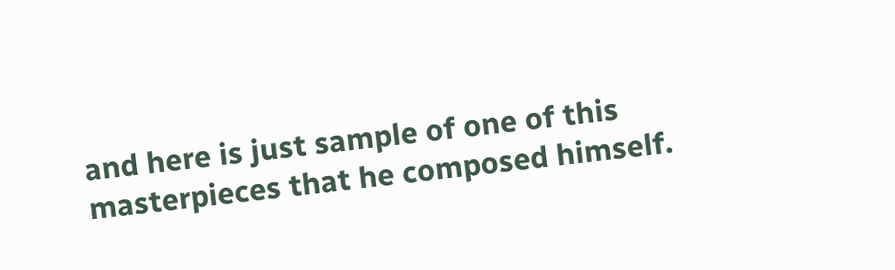and here is just sample of one of this masterpieces that he composed himself.